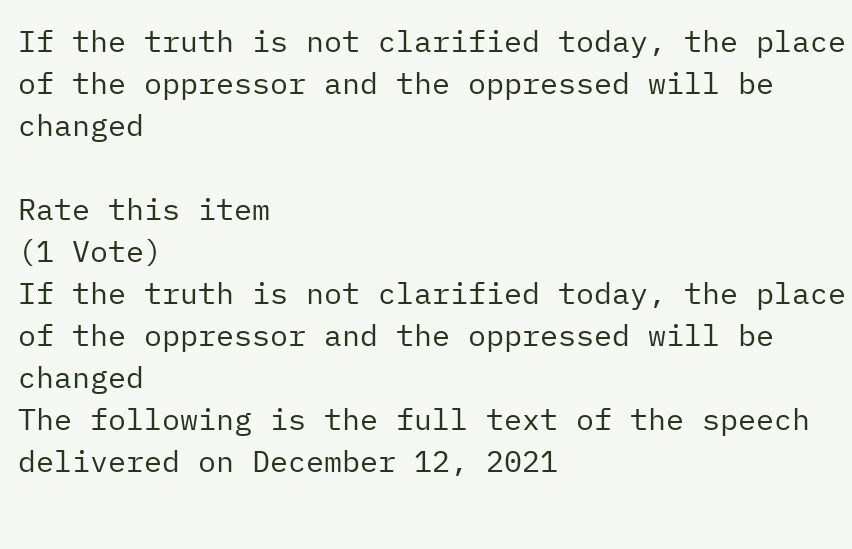If the truth is not clarified today, the place of the oppressor and the oppressed will be changed

Rate this item
(1 Vote)
If the truth is not clarified today, the place of the oppressor and the oppressed will be changed
The following is the full text of the speech delivered on December 12, 2021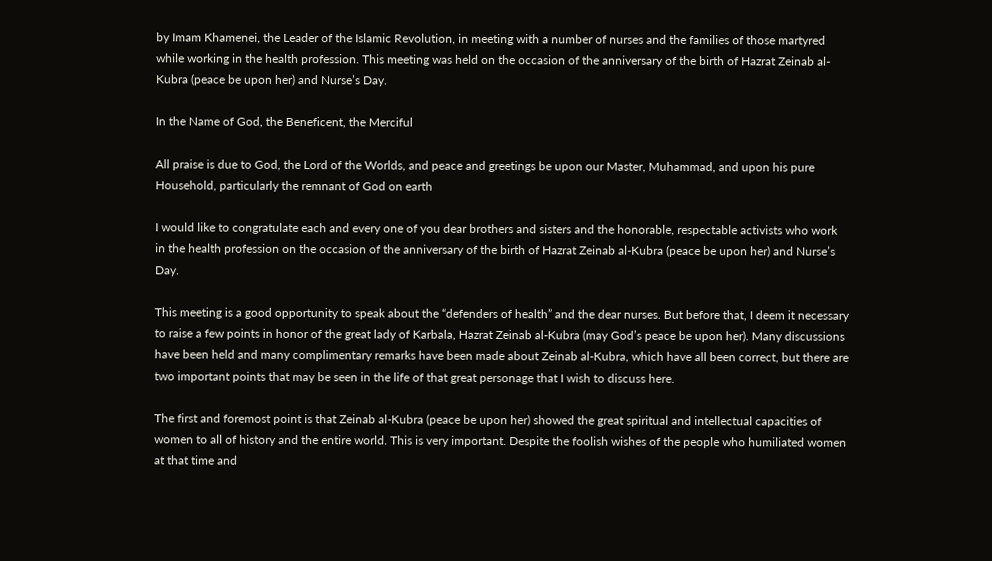by Imam Khamenei, the Leader of the Islamic Revolution, in meeting with a number of nurses and the families of those martyred while working in the health profession. This meeting was held on the occasion of the anniversary of the birth of Hazrat Zeinab al-Kubra (peace be upon her) and Nurse’s Day.

In the Name of God, the Beneficent, the Merciful

All praise is due to God, the Lord of the Worlds, and peace and greetings be upon our Master, Muhammad, and upon his pure Household, particularly the remnant of God on earth

I would like to congratulate each and every one of you dear brothers and sisters and the honorable, respectable activists who work in the health profession on the occasion of the anniversary of the birth of Hazrat Zeinab al-Kubra (peace be upon her) and Nurse’s Day.

This meeting is a good opportunity to speak about the “defenders of health” and the dear nurses. But before that, I deem it necessary to raise a few points in honor of the great lady of Karbala, Hazrat Zeinab al-Kubra (may God’s peace be upon her). Many discussions have been held and many complimentary remarks have been made about Zeinab al-Kubra, which have all been correct, but there are two important points that may be seen in the life of that great personage that I wish to discuss here.

The first and foremost point is that Zeinab al-Kubra (peace be upon her) showed the great spiritual and intellectual capacities of women to all of history and the entire world. This is very important. Despite the foolish wishes of the people who humiliated women at that time and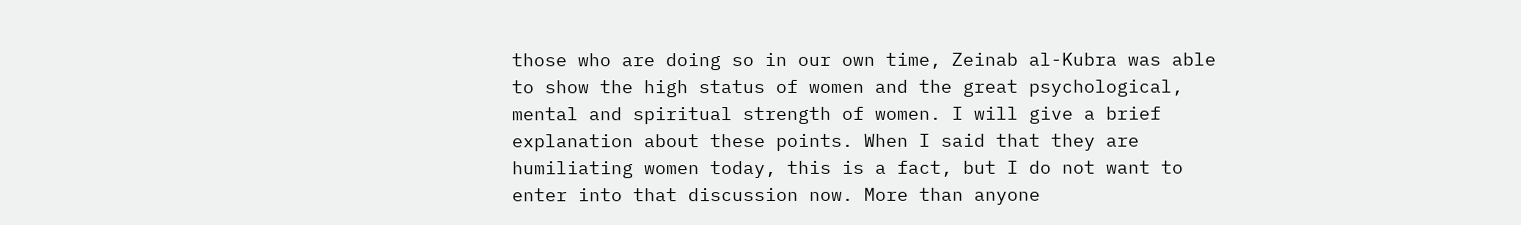those who are doing so in our own time, Zeinab al-Kubra was able to show the high status of women and the great psychological, mental and spiritual strength of women. I will give a brief explanation about these points. When I said that they are humiliating women today, this is a fact, but I do not want to enter into that discussion now. More than anyone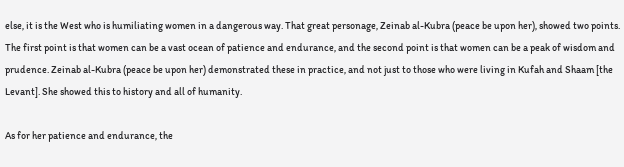else, it is the West who is humiliating women in a dangerous way. That great personage, Zeinab al-Kubra (peace be upon her), showed two points. The first point is that women can be a vast ocean of patience and endurance, and the second point is that women can be a peak of wisdom and prudence. Zeinab al-Kubra (peace be upon her) demonstrated these in practice, and not just to those who were living in Kufah and Shaam [the Levant]. She showed this to history and all of humanity.

As for her patience and endurance, the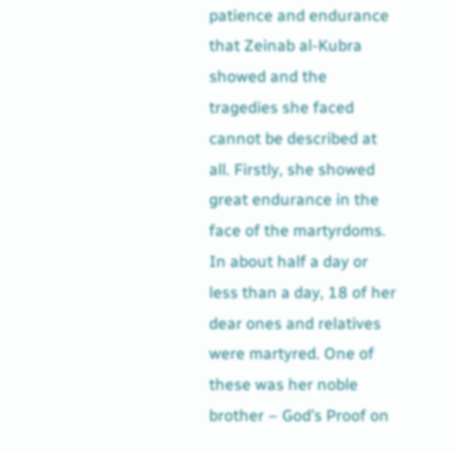patience and endurance that Zeinab al-Kubra showed and the tragedies she faced cannot be described at all. Firstly, she showed great endurance in the face of the martyrdoms. In about half a day or less than a day, 18 of her dear ones and relatives were martyred. One of these was her noble brother – God’s Proof on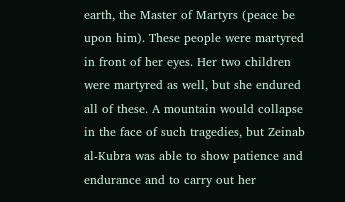earth, the Master of Martyrs (peace be upon him). These people were martyred in front of her eyes. Her two children were martyred as well, but she endured all of these. A mountain would collapse in the face of such tragedies, but Zeinab al-Kubra was able to show patience and endurance and to carry out her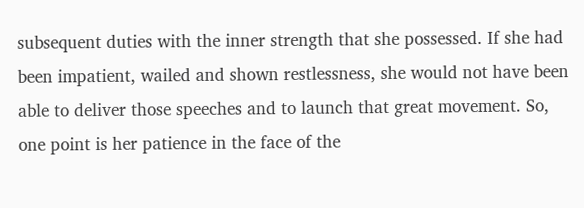subsequent duties with the inner strength that she possessed. If she had been impatient, wailed and shown restlessness, she would not have been able to deliver those speeches and to launch that great movement. So, one point is her patience in the face of the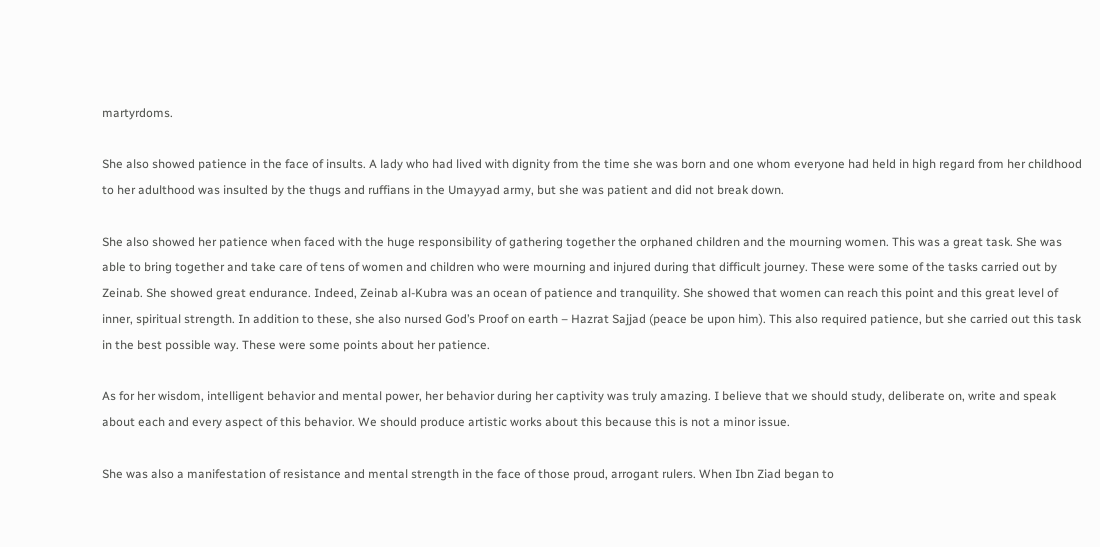martyrdoms.

She also showed patience in the face of insults. A lady who had lived with dignity from the time she was born and one whom everyone had held in high regard from her childhood to her adulthood was insulted by the thugs and ruffians in the Umayyad army, but she was patient and did not break down.

She also showed her patience when faced with the huge responsibility of gathering together the orphaned children and the mourning women. This was a great task. She was able to bring together and take care of tens of women and children who were mourning and injured during that difficult journey. These were some of the tasks carried out by Zeinab. She showed great endurance. Indeed, Zeinab al-Kubra was an ocean of patience and tranquility. She showed that women can reach this point and this great level of inner, spiritual strength. In addition to these, she also nursed God’s Proof on earth – Hazrat Sajjad (peace be upon him). This also required patience, but she carried out this task in the best possible way. These were some points about her patience.

As for her wisdom, intelligent behavior and mental power, her behavior during her captivity was truly amazing. I believe that we should study, deliberate on, write and speak about each and every aspect of this behavior. We should produce artistic works about this because this is not a minor issue.

She was also a manifestation of resistance and mental strength in the face of those proud, arrogant rulers. When Ibn Ziad began to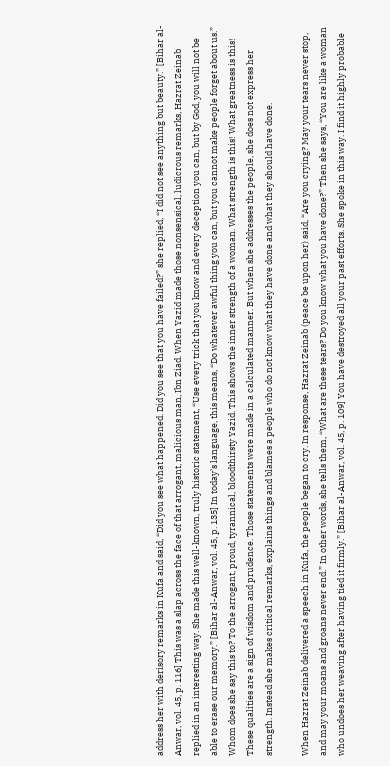address her with derisory remarks in Kufa and said, “Did you see what happened. Did you see that you have failed?” she replied, “I did not see anything but beauty.” [Bihar al-Anwar, vol. 45, p. 116] This was a slap across the face of that arrogant, malicious man, Ibn Ziad. When Yazid made those nonsensical, ludicrous remarks, Hazrat Zeinab replied in an interesting way. She made this well-known, truly historic statement, “Use every trick that you know and every deception you can, but by God, you will not be able to erase our memory.” [Bihar al-Anwar, vol. 45, p. 135] In today’s language, this means, “Do whatever awful thing you can, but you cannot make people forget about us.”  Whom does she say this to? To the arrogant, proud, tyrannical, bloodthirsty Yazid. This shows the inner strength of a woman. What strength is this! What greatness is this! These qualities are a sign of wisdom and prudence. Those statements were made in a calculated manner. But when she addresses the people, she does not express her strength. Instead she makes critical remarks, explains things and blames a people who do not know what they have done and what they should have done.

When Hazrat Zeinab delivered a speech in Kufa, the people began to cry. In response, Hazrat Zeinab (peace be upon her) said, “Are you crying? May your tears never stop, and may your moans and groans never end.” In other words, she tells them, “What are these tears? Do you know what you have done?” Then she says, “You are like a woman who undoes her weaving after having tied it firmly.” [Bihar al-Anwar, vol. 45, p. 109] You have destroyed all your past efforts. She spoke in this way. I find it highly probable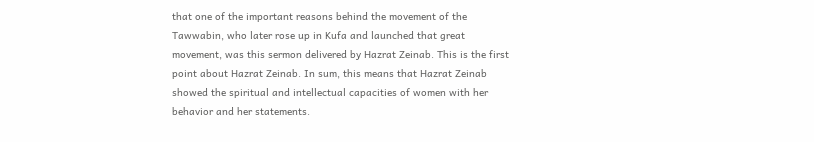that one of the important reasons behind the movement of the Tawwabin, who later rose up in Kufa and launched that great movement, was this sermon delivered by Hazrat Zeinab. This is the first point about Hazrat Zeinab. In sum, this means that Hazrat Zeinab showed the spiritual and intellectual capacities of women with her behavior and her statements.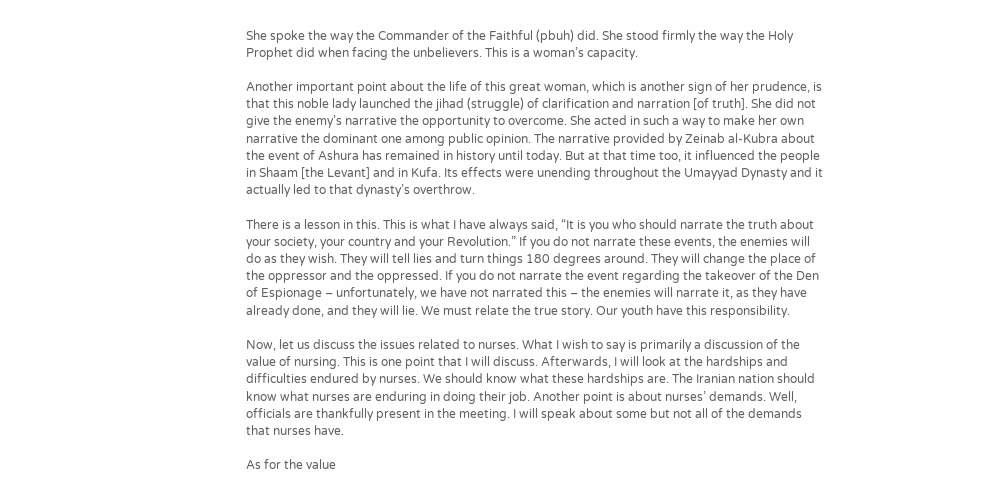She spoke the way the Commander of the Faithful (pbuh) did. She stood firmly the way the Holy Prophet did when facing the unbelievers. This is a woman’s capacity.

Another important point about the life of this great woman, which is another sign of her prudence, is that this noble lady launched the jihad (struggle) of clarification and narration [of truth]. She did not give the enemy’s narrative the opportunity to overcome. She acted in such a way to make her own narrative the dominant one among public opinion. The narrative provided by Zeinab al-Kubra about the event of Ashura has remained in history until today. But at that time too, it influenced the people in Shaam [the Levant] and in Kufa. Its effects were unending throughout the Umayyad Dynasty and it actually led to that dynasty’s overthrow.

There is a lesson in this. This is what I have always said, “It is you who should narrate the truth about your society, your country and your Revolution.” If you do not narrate these events, the enemies will do as they wish. They will tell lies and turn things 180 degrees around. They will change the place of the oppressor and the oppressed. If you do not narrate the event regarding the takeover of the Den of Espionage – unfortunately, we have not narrated this – the enemies will narrate it, as they have already done, and they will lie. We must relate the true story. Our youth have this responsibility.

Now, let us discuss the issues related to nurses. What I wish to say is primarily a discussion of the value of nursing. This is one point that I will discuss. Afterwards, I will look at the hardships and difficulties endured by nurses. We should know what these hardships are. The Iranian nation should know what nurses are enduring in doing their job. Another point is about nurses’ demands. Well, officials are thankfully present in the meeting. I will speak about some but not all of the demands that nurses have.

As for the value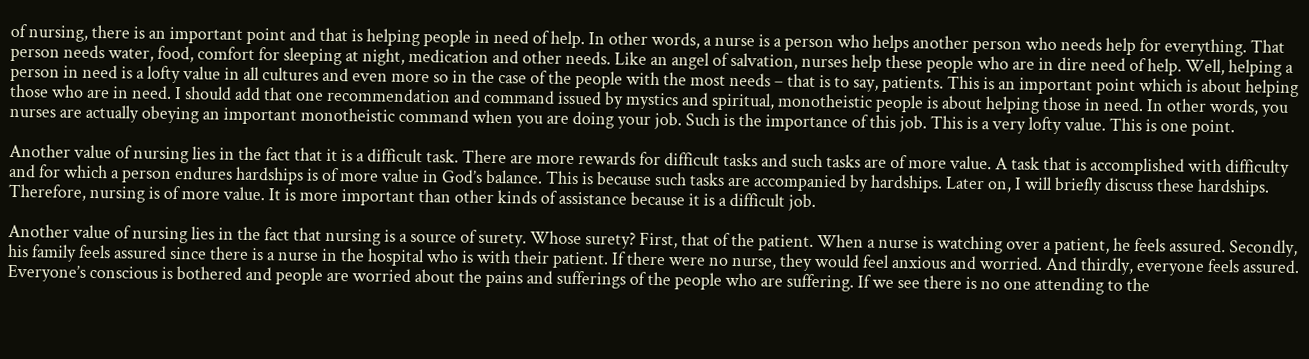of nursing, there is an important point and that is helping people in need of help. In other words, a nurse is a person who helps another person who needs help for everything. That person needs water, food, comfort for sleeping at night, medication and other needs. Like an angel of salvation, nurses help these people who are in dire need of help. Well, helping a person in need is a lofty value in all cultures and even more so in the case of the people with the most needs – that is to say, patients. This is an important point which is about helping those who are in need. I should add that one recommendation and command issued by mystics and spiritual, monotheistic people is about helping those in need. In other words, you nurses are actually obeying an important monotheistic command when you are doing your job. Such is the importance of this job. This is a very lofty value. This is one point.

Another value of nursing lies in the fact that it is a difficult task. There are more rewards for difficult tasks and such tasks are of more value. A task that is accomplished with difficulty and for which a person endures hardships is of more value in God’s balance. This is because such tasks are accompanied by hardships. Later on, I will briefly discuss these hardships. Therefore, nursing is of more value. It is more important than other kinds of assistance because it is a difficult job.

Another value of nursing lies in the fact that nursing is a source of surety. Whose surety? First, that of the patient. When a nurse is watching over a patient, he feels assured. Secondly, his family feels assured since there is a nurse in the hospital who is with their patient. If there were no nurse, they would feel anxious and worried. And thirdly, everyone feels assured. Everyone’s conscious is bothered and people are worried about the pains and sufferings of the people who are suffering. If we see there is no one attending to the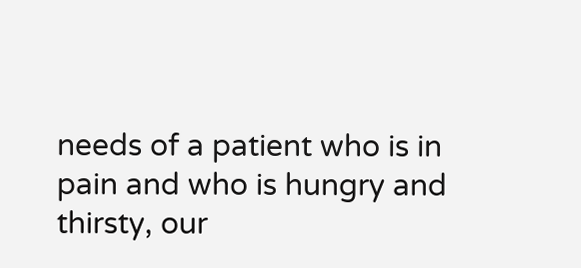needs of a patient who is in pain and who is hungry and thirsty, our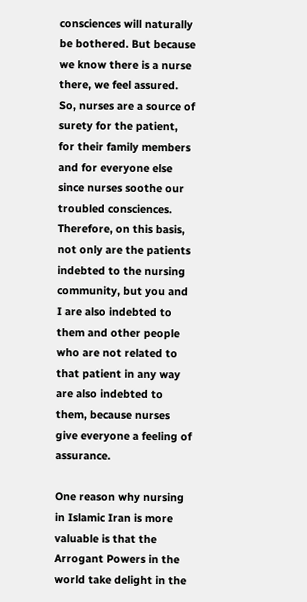consciences will naturally be bothered. But because we know there is a nurse there, we feel assured. So, nurses are a source of surety for the patient, for their family members and for everyone else since nurses soothe our troubled consciences. Therefore, on this basis, not only are the patients indebted to the nursing community, but you and I are also indebted to them and other people who are not related to that patient in any way are also indebted to them, because nurses give everyone a feeling of assurance.

One reason why nursing in Islamic Iran is more valuable is that the Arrogant Powers in the world take delight in the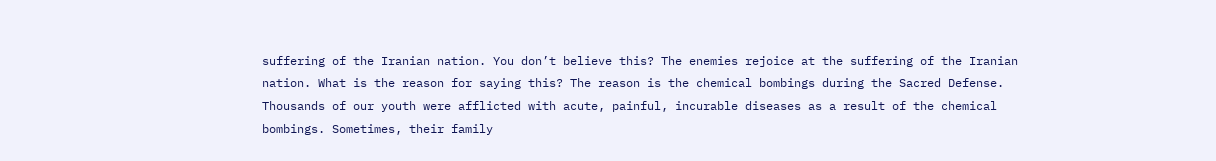suffering of the Iranian nation. You don’t believe this? The enemies rejoice at the suffering of the Iranian nation. What is the reason for saying this? The reason is the chemical bombings during the Sacred Defense. Thousands of our youth were afflicted with acute, painful, incurable diseases as a result of the chemical bombings. Sometimes, their family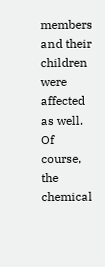members and their children were affected as well. Of course, the chemical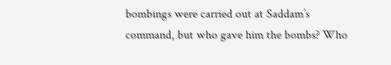bombings were carried out at Saddam’s command, but who gave him the bombs? Who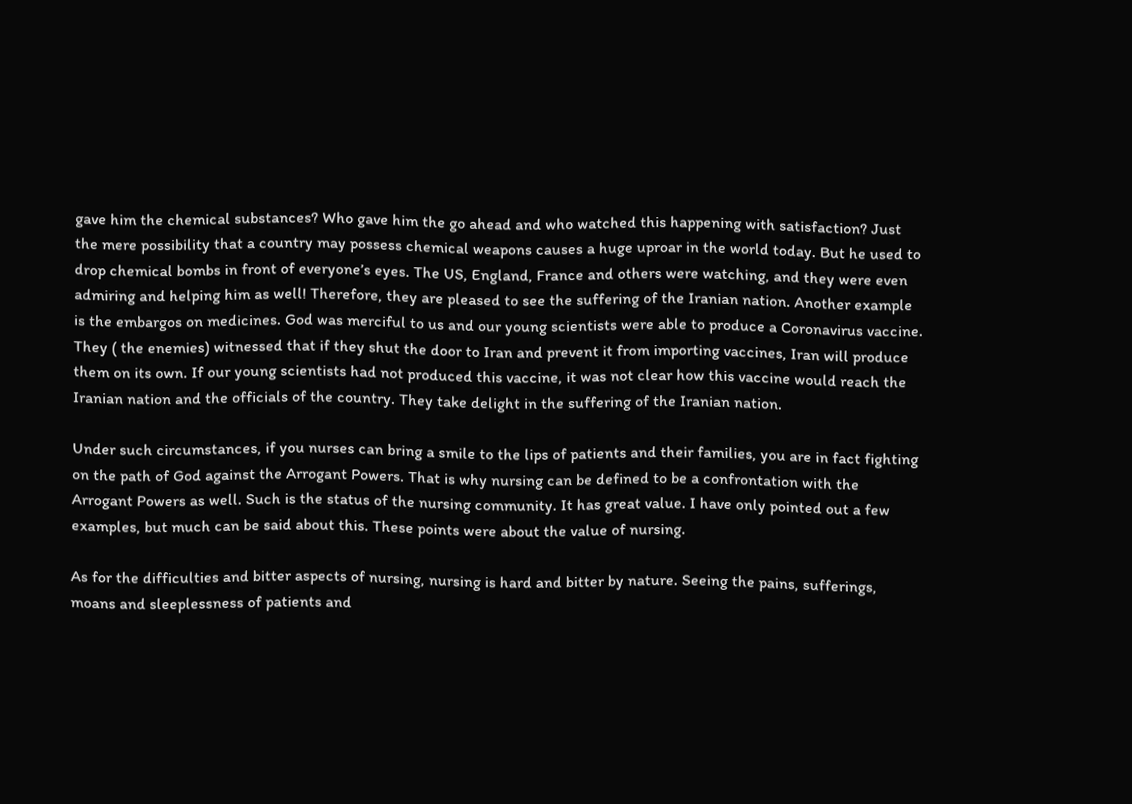gave him the chemical substances? Who gave him the go ahead and who watched this happening with satisfaction? Just the mere possibility that a country may possess chemical weapons causes a huge uproar in the world today. But he used to drop chemical bombs in front of everyone’s eyes. The US, England, France and others were watching, and they were even admiring and helping him as well! Therefore, they are pleased to see the suffering of the Iranian nation. Another example is the embargos on medicines. God was merciful to us and our young scientists were able to produce a Coronavirus vaccine. They ( the enemies) witnessed that if they shut the door to Iran and prevent it from importing vaccines, Iran will produce them on its own. If our young scientists had not produced this vaccine, it was not clear how this vaccine would reach the Iranian nation and the officials of the country. They take delight in the suffering of the Iranian nation.

Under such circumstances, if you nurses can bring a smile to the lips of patients and their families, you are in fact fighting on the path of God against the Arrogant Powers. That is why nursing can be defined to be a confrontation with the Arrogant Powers as well. Such is the status of the nursing community. It has great value. I have only pointed out a few examples, but much can be said about this. These points were about the value of nursing.

As for the difficulties and bitter aspects of nursing, nursing is hard and bitter by nature. Seeing the pains, sufferings, moans and sleeplessness of patients and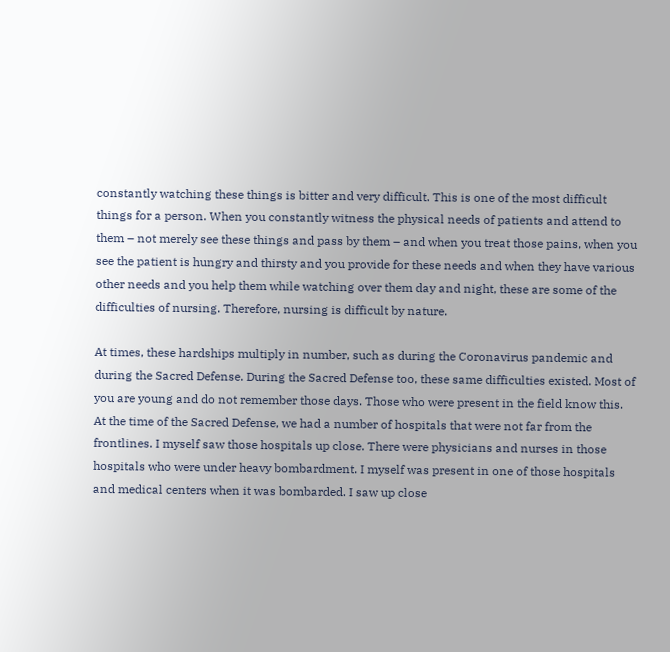constantly watching these things is bitter and very difficult. This is one of the most difficult things for a person. When you constantly witness the physical needs of patients and attend to them – not merely see these things and pass by them – and when you treat those pains, when you see the patient is hungry and thirsty and you provide for these needs and when they have various other needs and you help them while watching over them day and night, these are some of the difficulties of nursing. Therefore, nursing is difficult by nature.

At times, these hardships multiply in number, such as during the Coronavirus pandemic and during the Sacred Defense. During the Sacred Defense too, these same difficulties existed. Most of you are young and do not remember those days. Those who were present in the field know this. At the time of the Sacred Defense, we had a number of hospitals that were not far from the frontlines. I myself saw those hospitals up close. There were physicians and nurses in those hospitals who were under heavy bombardment. I myself was present in one of those hospitals and medical centers when it was bombarded. I saw up close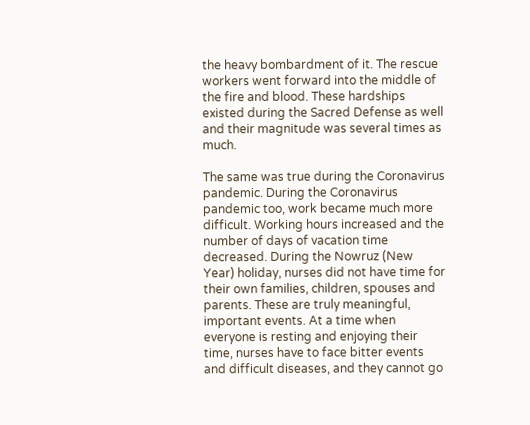the heavy bombardment of it. The rescue workers went forward into the middle of the fire and blood. These hardships existed during the Sacred Defense as well and their magnitude was several times as much.

The same was true during the Coronavirus pandemic. During the Coronavirus pandemic too, work became much more difficult. Working hours increased and the number of days of vacation time decreased. During the Nowruz (New Year) holiday, nurses did not have time for their own families, children, spouses and parents. These are truly meaningful, important events. At a time when everyone is resting and enjoying their time, nurses have to face bitter events and difficult diseases, and they cannot go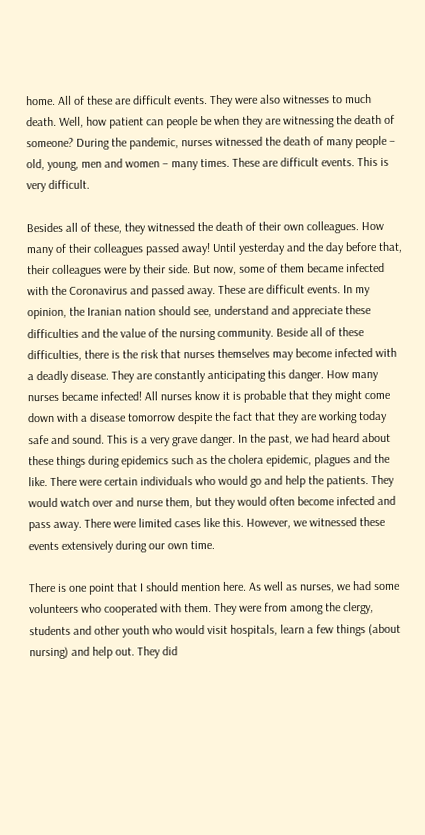home. All of these are difficult events. They were also witnesses to much death. Well, how patient can people be when they are witnessing the death of someone? During the pandemic, nurses witnessed the death of many people – old, young, men and women – many times. These are difficult events. This is very difficult.

Besides all of these, they witnessed the death of their own colleagues. How many of their colleagues passed away! Until yesterday and the day before that, their colleagues were by their side. But now, some of them became infected with the Coronavirus and passed away. These are difficult events. In my opinion, the Iranian nation should see, understand and appreciate these difficulties and the value of the nursing community. Beside all of these difficulties, there is the risk that nurses themselves may become infected with a deadly disease. They are constantly anticipating this danger. How many nurses became infected! All nurses know it is probable that they might come down with a disease tomorrow despite the fact that they are working today safe and sound. This is a very grave danger. In the past, we had heard about these things during epidemics such as the cholera epidemic, plagues and the like. There were certain individuals who would go and help the patients. They would watch over and nurse them, but they would often become infected and pass away. There were limited cases like this. However, we witnessed these events extensively during our own time.

There is one point that I should mention here. As well as nurses, we had some volunteers who cooperated with them. They were from among the clergy, students and other youth who would visit hospitals, learn a few things (about nursing) and help out. They did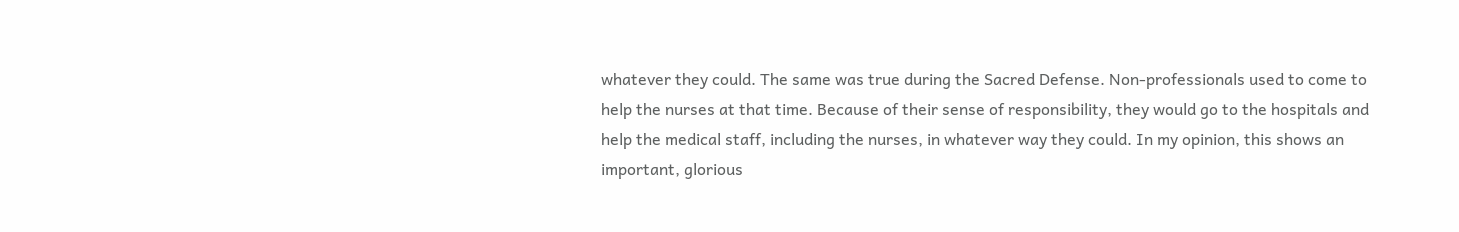whatever they could. The same was true during the Sacred Defense. Non-professionals used to come to help the nurses at that time. Because of their sense of responsibility, they would go to the hospitals and help the medical staff, including the nurses, in whatever way they could. In my opinion, this shows an important, glorious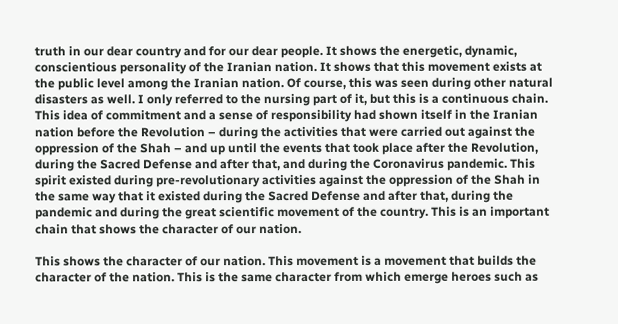truth in our dear country and for our dear people. It shows the energetic, dynamic, conscientious personality of the Iranian nation. It shows that this movement exists at the public level among the Iranian nation. Of course, this was seen during other natural disasters as well. I only referred to the nursing part of it, but this is a continuous chain. This idea of commitment and a sense of responsibility had shown itself in the Iranian nation before the Revolution – during the activities that were carried out against the oppression of the Shah – and up until the events that took place after the Revolution, during the Sacred Defense and after that, and during the Coronavirus pandemic. This spirit existed during pre-revolutionary activities against the oppression of the Shah in the same way that it existed during the Sacred Defense and after that, during the pandemic and during the great scientific movement of the country. This is an important chain that shows the character of our nation.

This shows the character of our nation. This movement is a movement that builds the character of the nation. This is the same character from which emerge heroes such as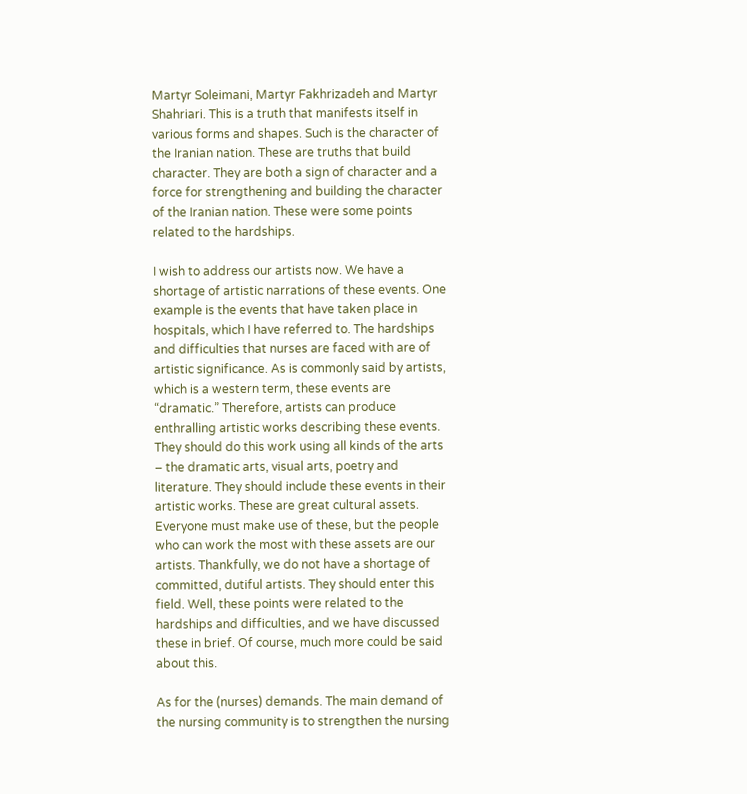Martyr Soleimani, Martyr Fakhrizadeh and Martyr Shahriari. This is a truth that manifests itself in various forms and shapes. Such is the character of the Iranian nation. These are truths that build character. They are both a sign of character and a force for strengthening and building the character of the Iranian nation. These were some points related to the hardships.

I wish to address our artists now. We have a shortage of artistic narrations of these events. One example is the events that have taken place in hospitals, which I have referred to. The hardships and difficulties that nurses are faced with are of artistic significance. As is commonly said by artists, which is a western term, these events are “dramatic.” Therefore, artists can produce enthralling artistic works describing these events. They should do this work using all kinds of the arts – the dramatic arts, visual arts, poetry and literature. They should include these events in their artistic works. These are great cultural assets. Everyone must make use of these, but the people who can work the most with these assets are our artists. Thankfully, we do not have a shortage of committed, dutiful artists. They should enter this field. Well, these points were related to the hardships and difficulties, and we have discussed these in brief. Of course, much more could be said about this.

As for the (nurses) demands. The main demand of the nursing community is to strengthen the nursing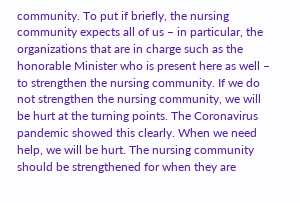community. To put if briefly, the nursing community expects all of us – in particular, the organizations that are in charge such as the honorable Minister who is present here as well – to strengthen the nursing community. If we do not strengthen the nursing community, we will be hurt at the turning points. The Coronavirus pandemic showed this clearly. When we need help, we will be hurt. The nursing community should be strengthened for when they are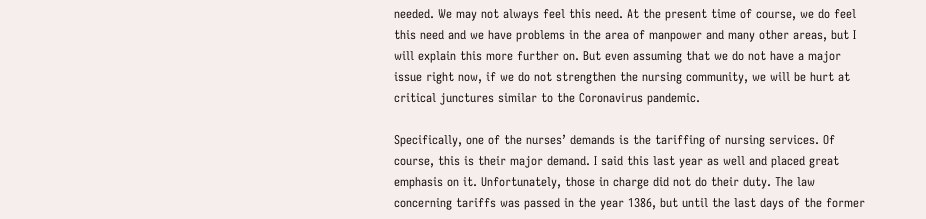needed. We may not always feel this need. At the present time of course, we do feel this need and we have problems in the area of manpower and many other areas, but I will explain this more further on. But even assuming that we do not have a major issue right now, if we do not strengthen the nursing community, we will be hurt at critical junctures similar to the Coronavirus pandemic.

Specifically, one of the nurses’ demands is the tariffing of nursing services. Of course, this is their major demand. I said this last year as well and placed great emphasis on it. Unfortunately, those in charge did not do their duty. The law concerning tariffs was passed in the year 1386, but until the last days of the former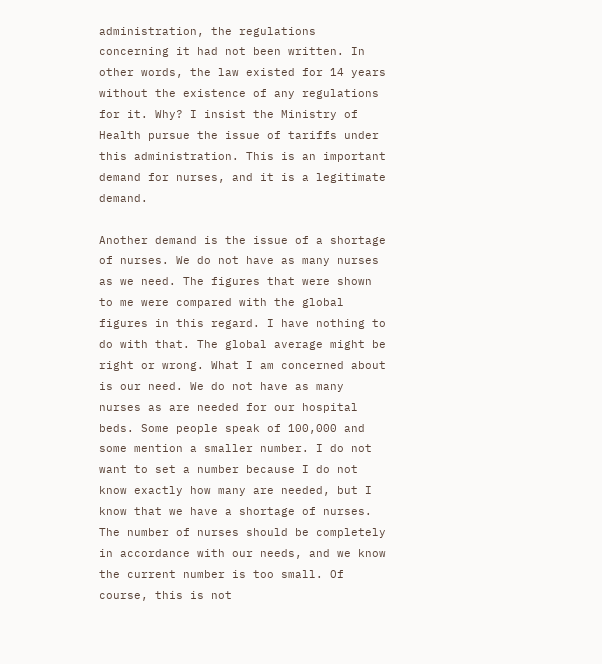administration, the regulations concerning it had not been written. In other words, the law existed for 14 years without the existence of any regulations for it. Why? I insist the Ministry of Health pursue the issue of tariffs under this administration. This is an important demand for nurses, and it is a legitimate demand.

Another demand is the issue of a shortage of nurses. We do not have as many nurses as we need. The figures that were shown to me were compared with the global figures in this regard. I have nothing to do with that. The global average might be right or wrong. What I am concerned about is our need. We do not have as many nurses as are needed for our hospital beds. Some people speak of 100,000 and some mention a smaller number. I do not want to set a number because I do not know exactly how many are needed, but I know that we have a shortage of nurses. The number of nurses should be completely in accordance with our needs, and we know the current number is too small. Of course, this is not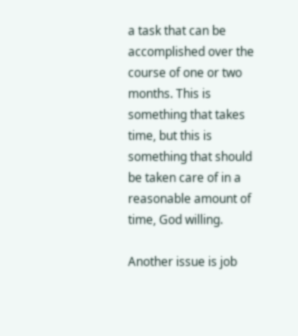a task that can be accomplished over the course of one or two months. This is something that takes time, but this is something that should be taken care of in a reasonable amount of time, God willing.

Another issue is job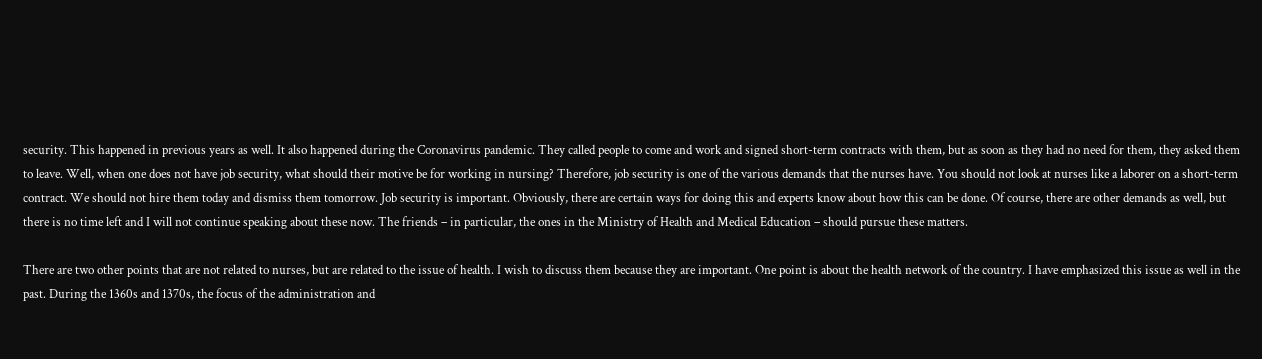security. This happened in previous years as well. It also happened during the Coronavirus pandemic. They called people to come and work and signed short-term contracts with them, but as soon as they had no need for them, they asked them to leave. Well, when one does not have job security, what should their motive be for working in nursing? Therefore, job security is one of the various demands that the nurses have. You should not look at nurses like a laborer on a short-term contract. We should not hire them today and dismiss them tomorrow. Job security is important. Obviously, there are certain ways for doing this and experts know about how this can be done. Of course, there are other demands as well, but there is no time left and I will not continue speaking about these now. The friends – in particular, the ones in the Ministry of Health and Medical Education – should pursue these matters.

There are two other points that are not related to nurses, but are related to the issue of health. I wish to discuss them because they are important. One point is about the health network of the country. I have emphasized this issue as well in the past. During the 1360s and 1370s, the focus of the administration and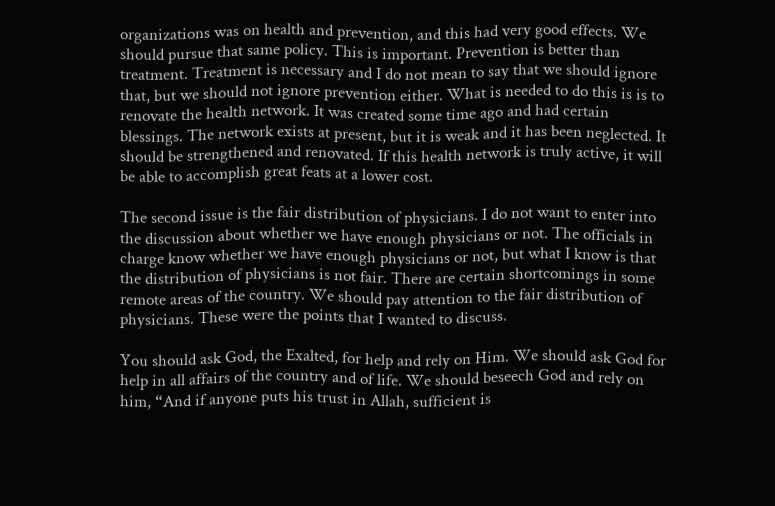organizations was on health and prevention, and this had very good effects. We should pursue that same policy. This is important. Prevention is better than treatment. Treatment is necessary and I do not mean to say that we should ignore that, but we should not ignore prevention either. What is needed to do this is is to renovate the health network. It was created some time ago and had certain blessings. The network exists at present, but it is weak and it has been neglected. It should be strengthened and renovated. If this health network is truly active, it will be able to accomplish great feats at a lower cost.

The second issue is the fair distribution of physicians. I do not want to enter into the discussion about whether we have enough physicians or not. The officials in charge know whether we have enough physicians or not, but what I know is that the distribution of physicians is not fair. There are certain shortcomings in some remote areas of the country. We should pay attention to the fair distribution of physicians. These were the points that I wanted to discuss.

You should ask God, the Exalted, for help and rely on Him. We should ask God for help in all affairs of the country and of life. We should beseech God and rely on him, “And if anyone puts his trust in Allah, sufficient is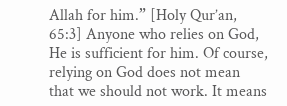Allah for him.” [Holy Qur’an, 65:3] Anyone who relies on God, He is sufficient for him. Of course, relying on God does not mean that we should not work. It means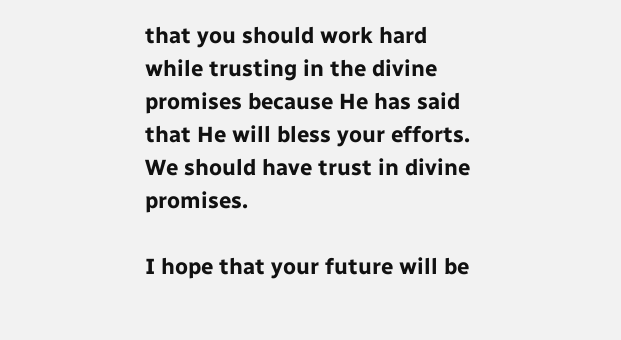that you should work hard while trusting in the divine promises because He has said that He will bless your efforts. We should have trust in divine promises.

I hope that your future will be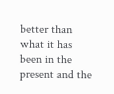better than what it has been in the present and the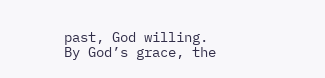past, God willing. By God’s grace, the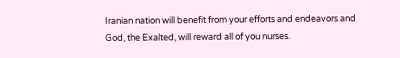Iranian nation will benefit from your efforts and endeavors and God, the Exalted, will reward all of you nurses.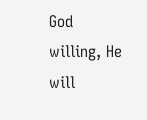God willing, He will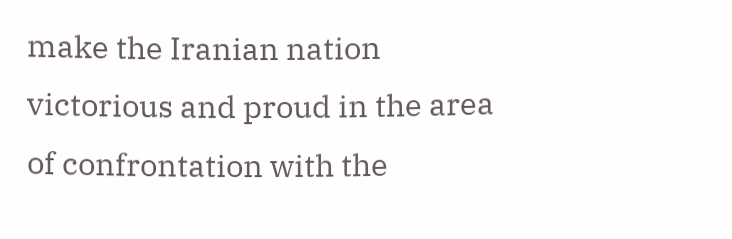make the Iranian nation victorious and proud in the area of confrontation with the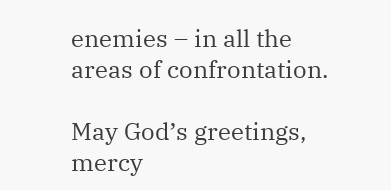enemies – in all the areas of confrontation.

May God’s greetings, mercy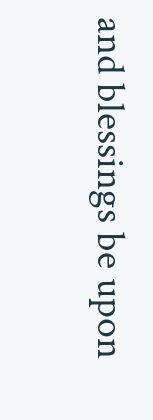and blessings be upon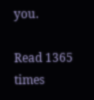you.

Read 1365 times